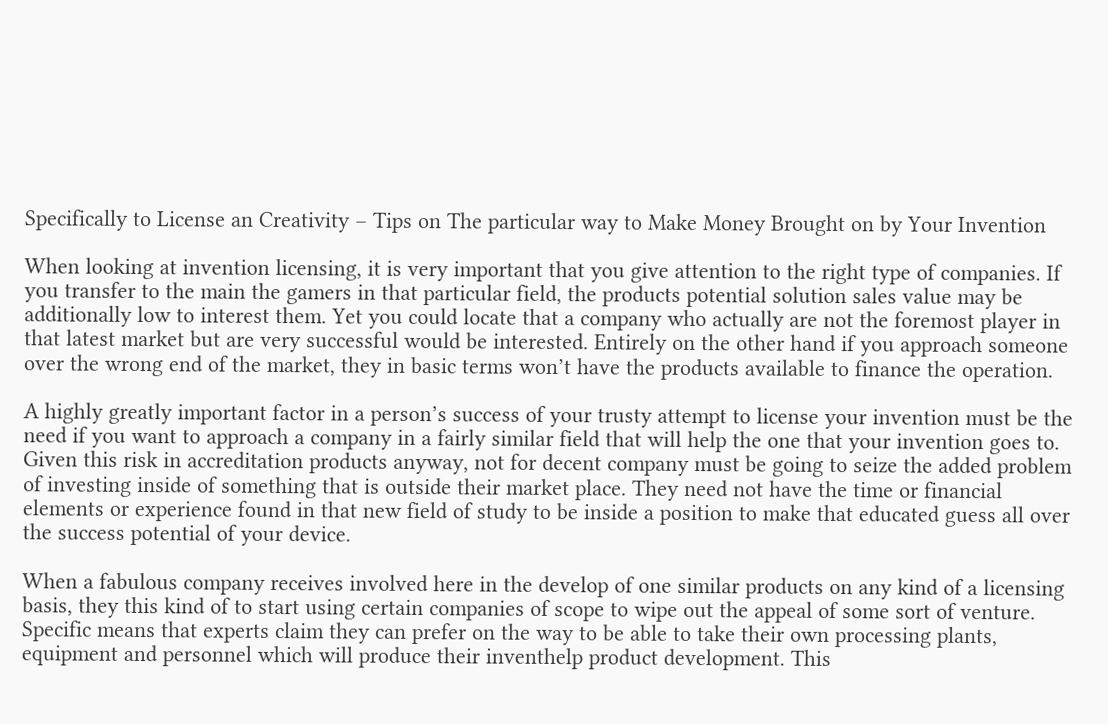Specifically to License an Creativity – Tips on The particular way to Make Money Brought on by Your Invention

When looking at invention licensing, it is very important that you give attention to the right type of companies. If you transfer to the main the gamers in that particular field, the products potential solution sales value may be additionally low to interest them. Yet you could locate that a company who actually are not the foremost player in that latest market but are very successful would be interested. Entirely on the other hand if you approach someone over the wrong end of the market, they in basic terms won’t have the products available to finance the operation.

A highly greatly important factor in a person’s success of your trusty attempt to license your invention must be the need if you want to approach a company in a fairly similar field that will help the one that your invention goes to. Given this risk in accreditation products anyway, not for decent company must be going to seize the added problem of investing inside of something that is outside their market place. They need not have the time or financial elements or experience found in that new field of study to be inside a position to make that educated guess all over the success potential of your device.

When a fabulous company receives involved here in the develop of one similar products on any kind of a licensing basis, they this kind of to start using certain companies of scope to wipe out the appeal of some sort of venture. Specific means that experts claim they can prefer on the way to be able to take their own processing plants, equipment and personnel which will produce their inventhelp product development. This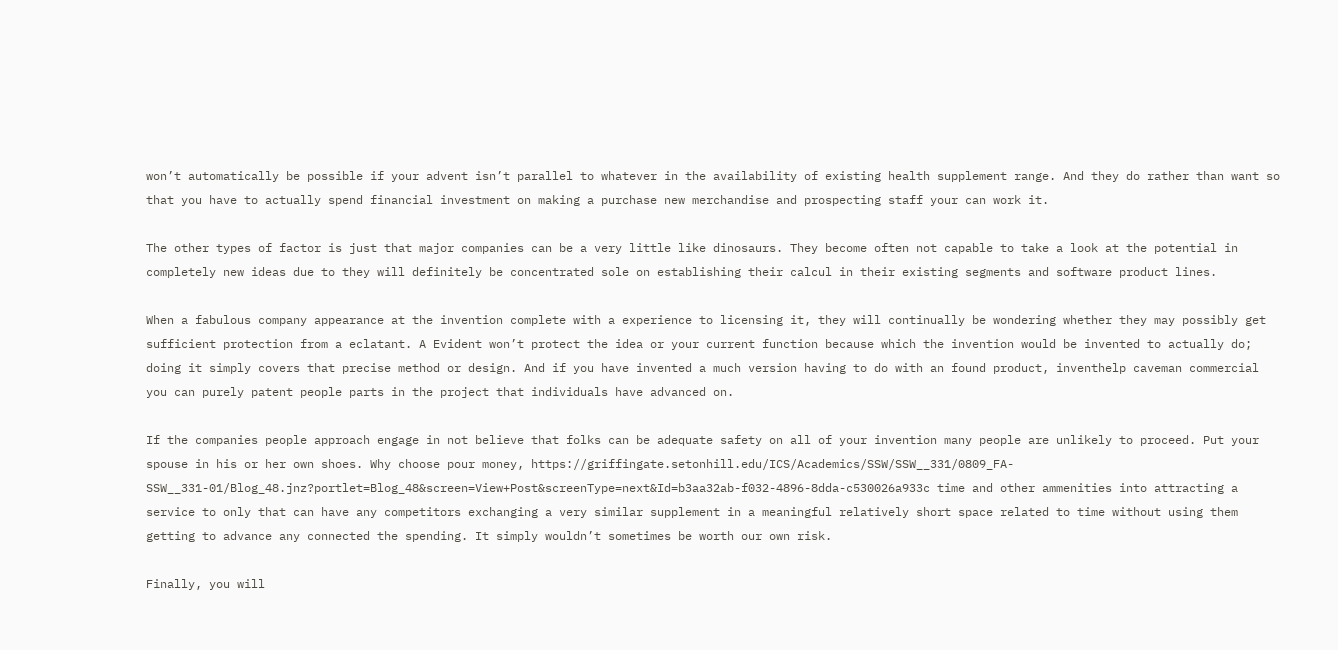won’t automatically be possible if your advent isn’t parallel to whatever in the availability of existing health supplement range. And they do rather than want so that you have to actually spend financial investment on making a purchase new merchandise and prospecting staff your can work it.

The other types of factor is just that major companies can be a very little like dinosaurs. They become often not capable to take a look at the potential in completely new ideas due to they will definitely be concentrated sole on establishing their calcul in their existing segments and software product lines.

When a fabulous company appearance at the invention complete with a experience to licensing it, they will continually be wondering whether they may possibly get sufficient protection from a eclatant. A Evident won’t protect the idea or your current function because which the invention would be invented to actually do; doing it simply covers that precise method or design. And if you have invented a much version having to do with an found product, inventhelp caveman commercial you can purely patent people parts in the project that individuals have advanced on.

If the companies people approach engage in not believe that folks can be adequate safety on all of your invention many people are unlikely to proceed. Put your spouse in his or her own shoes. Why choose pour money, https://griffingate.setonhill.edu/ICS/Academics/SSW/SSW__331/0809_FA-SSW__331-01/Blog_48.jnz?portlet=Blog_48&screen=View+Post&screenType=next&Id=b3aa32ab-f032-4896-8dda-c530026a933c time and other ammenities into attracting a service to only that can have any competitors exchanging a very similar supplement in a meaningful relatively short space related to time without using them getting to advance any connected the spending. It simply wouldn’t sometimes be worth our own risk.

Finally, you will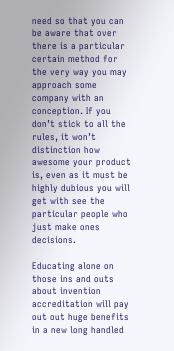need so that you can be aware that over there is a particular certain method for the very way you may approach some company with an conception. If you don’t stick to all the rules, it won’t distinction how awesome your product is, even as it must be highly dubious you will get with see the particular people who just make ones decisions.

Educating alone on those ins and outs about invention accreditation will pay out out huge benefits in a new long handled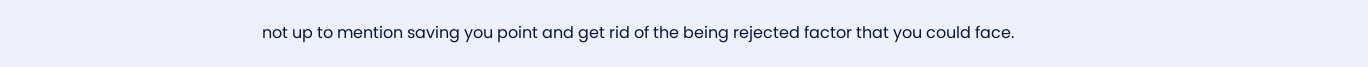not up to mention saving you point and get rid of the being rejected factor that you could face.